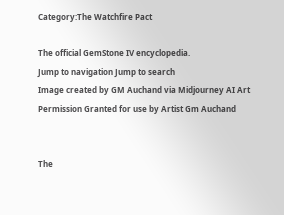Category:The Watchfire Pact

The official GemStone IV encyclopedia.
Jump to navigation Jump to search
Image created by GM Auchand via Midjourney AI Art
Permission Granted for use by Artist Gm Auchand


The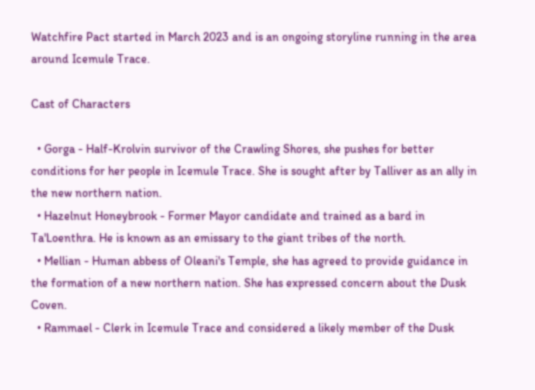Watchfire Pact started in March 2023 and is an ongoing storyline running in the area around Icemule Trace.

Cast of Characters

  • Gorga - Half-Krolvin survivor of the Crawling Shores, she pushes for better conditions for her people in Icemule Trace. She is sought after by Talliver as an ally in the new northern nation.
  • Hazelnut Honeybrook - Former Mayor candidate and trained as a bard in Ta'Loenthra. He is known as an emissary to the giant tribes of the north.
  • Mellian - Human abbess of Oleani's Temple, she has agreed to provide guidance in the formation of a new northern nation. She has expressed concern about the Dusk Coven.
  • Rammael - Clerk in Icemule Trace and considered a likely member of the Dusk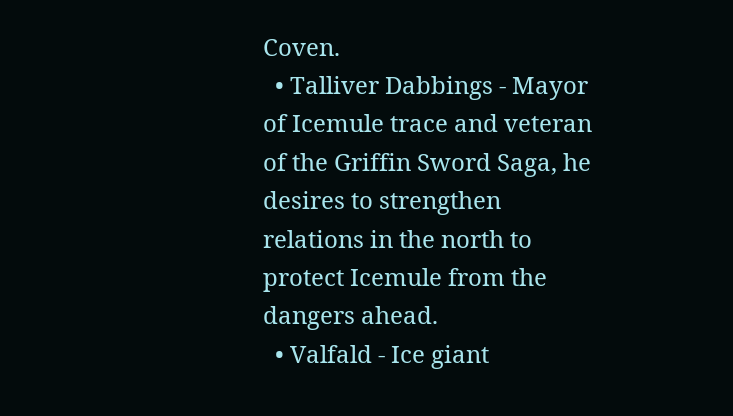Coven.
  • Talliver Dabbings - Mayor of Icemule trace and veteran of the Griffin Sword Saga, he desires to strengthen relations in the north to protect Icemule from the dangers ahead.
  • Valfald - Ice giant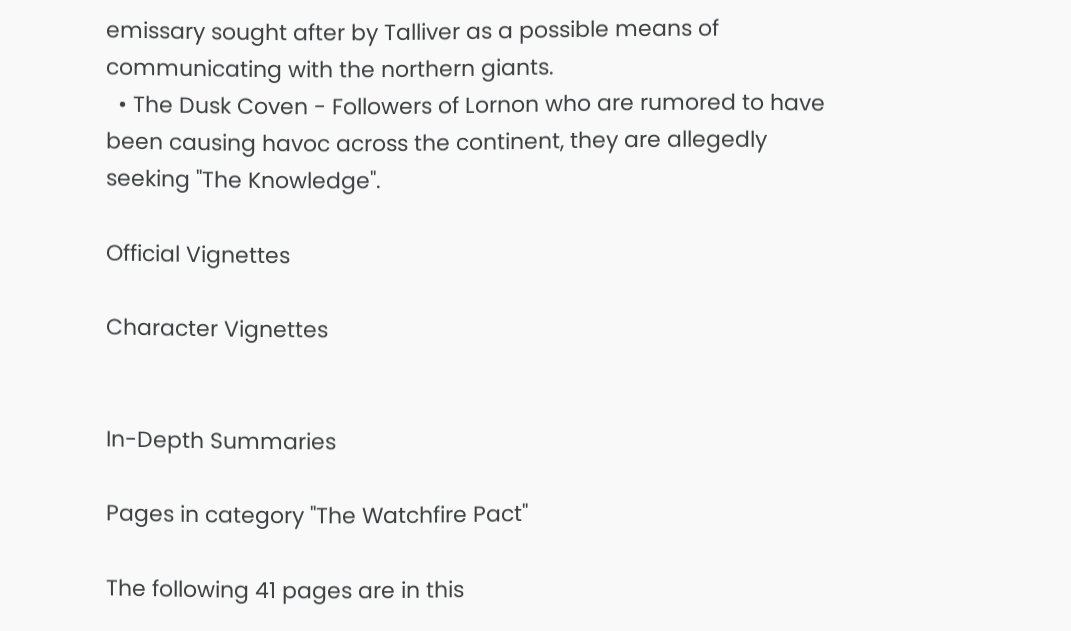emissary sought after by Talliver as a possible means of communicating with the northern giants.
  • The Dusk Coven - Followers of Lornon who are rumored to have been causing havoc across the continent, they are allegedly seeking "The Knowledge".

Official Vignettes

Character Vignettes


In-Depth Summaries

Pages in category "The Watchfire Pact"

The following 41 pages are in this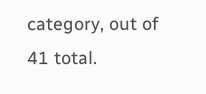category, out of 41 total.